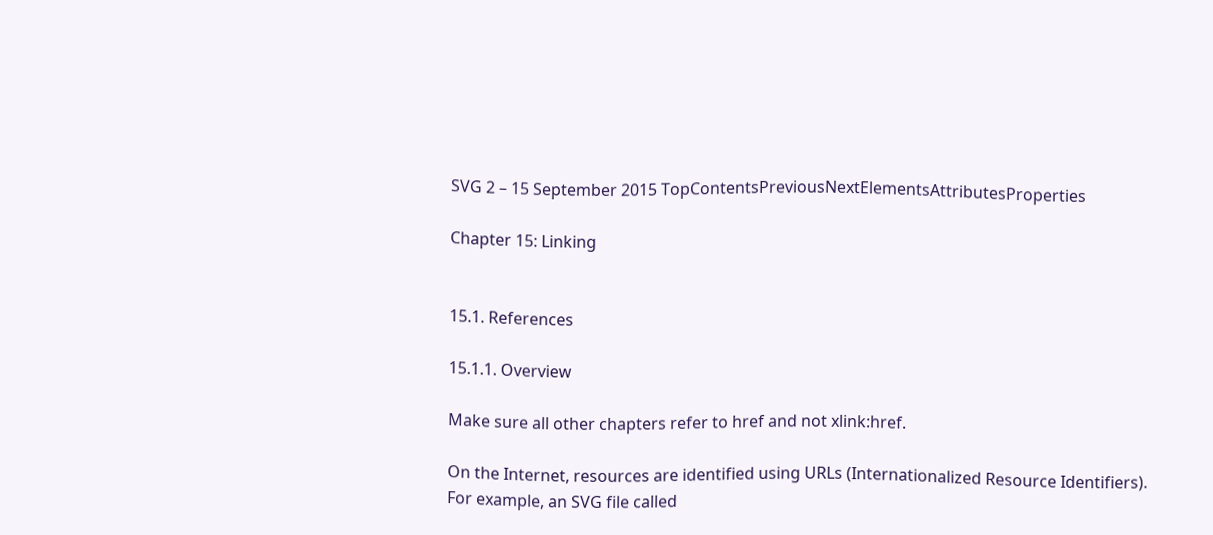SVG 2 – 15 September 2015 TopContentsPreviousNextElementsAttributesProperties

Chapter 15: Linking


15.1. References

15.1.1. Overview

Make sure all other chapters refer to href and not xlink:href.

On the Internet, resources are identified using URLs (Internationalized Resource Identifiers). For example, an SVG file called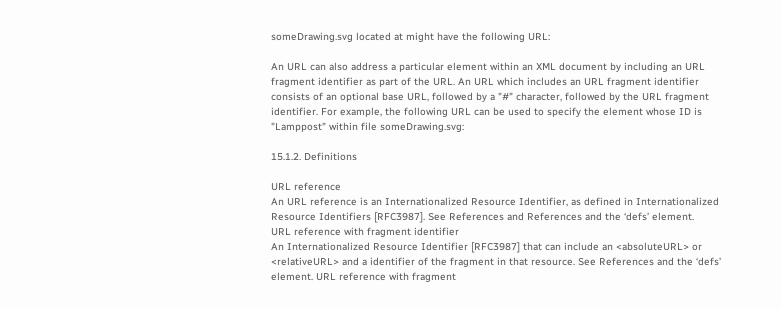someDrawing.svg located at might have the following URL:

An URL can also address a particular element within an XML document by including an URL fragment identifier as part of the URL. An URL which includes an URL fragment identifier consists of an optional base URL, followed by a "#" character, followed by the URL fragment identifier. For example, the following URL can be used to specify the element whose ID is "Lamppost" within file someDrawing.svg:

15.1.2. Definitions

URL reference
An URL reference is an Internationalized Resource Identifier, as defined in Internationalized Resource Identifiers [RFC3987]. See References and References and the ‘defs’ element.
URL reference with fragment identifier
An Internationalized Resource Identifier [RFC3987] that can include an <absoluteURL> or <relativeURL> and a identifier of the fragment in that resource. See References and the ‘defs’ element. URL reference with fragment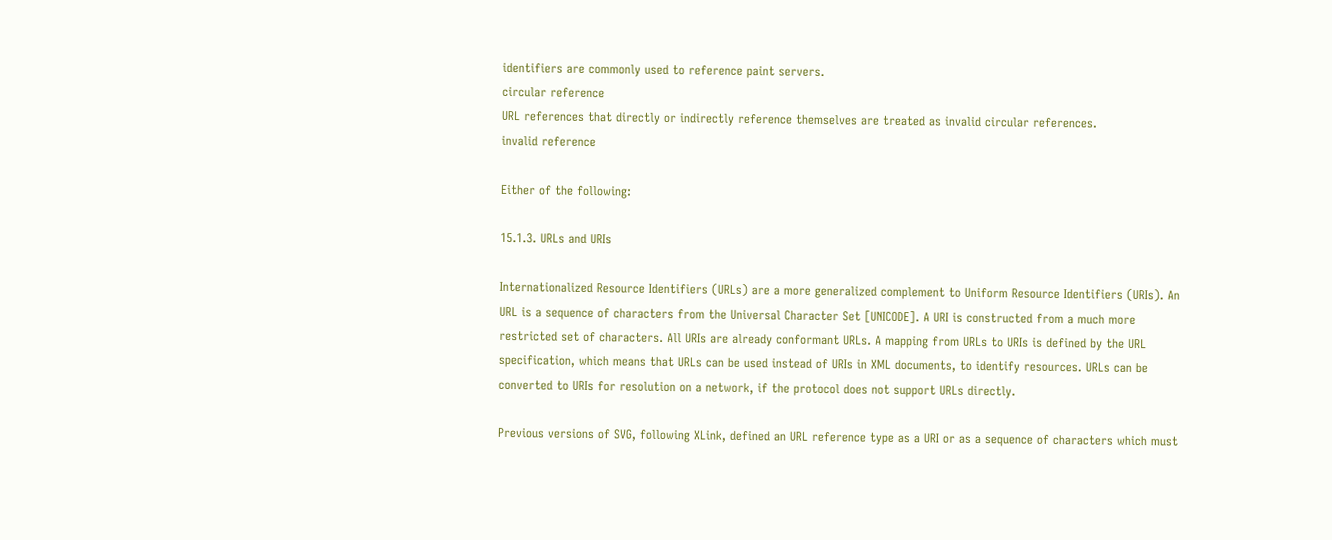identifiers are commonly used to reference paint servers.
circular reference
URL references that directly or indirectly reference themselves are treated as invalid circular references.
invalid reference

Either of the following:

15.1.3. URLs and URIs

Internationalized Resource Identifiers (URLs) are a more generalized complement to Uniform Resource Identifiers (URIs). An URL is a sequence of characters from the Universal Character Set [UNICODE]. A URI is constructed from a much more restricted set of characters. All URIs are already conformant URLs. A mapping from URLs to URIs is defined by the URL specification, which means that URLs can be used instead of URIs in XML documents, to identify resources. URLs can be converted to URIs for resolution on a network, if the protocol does not support URLs directly.

Previous versions of SVG, following XLink, defined an URL reference type as a URI or as a sequence of characters which must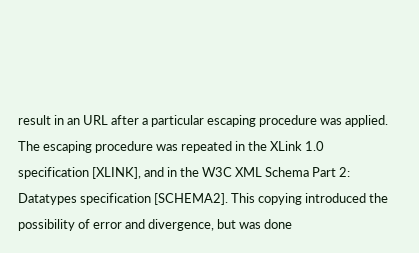result in an URL after a particular escaping procedure was applied. The escaping procedure was repeated in the XLink 1.0 specification [XLINK], and in the W3C XML Schema Part 2: Datatypes specification [SCHEMA2]. This copying introduced the possibility of error and divergence, but was done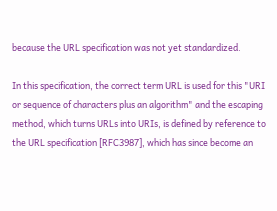because the URL specification was not yet standardized.

In this specification, the correct term URL is used for this "URI or sequence of characters plus an algorithm" and the escaping method, which turns URLs into URIs, is defined by reference to the URL specification [RFC3987], which has since become an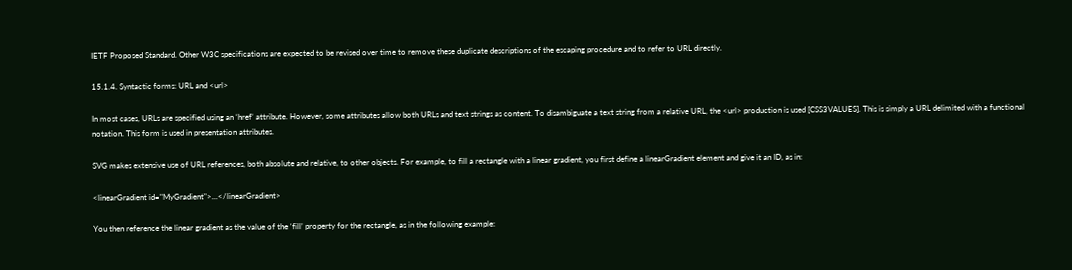IETF Proposed Standard. Other W3C specifications are expected to be revised over time to remove these duplicate descriptions of the escaping procedure and to refer to URL directly.

15.1.4. Syntactic forms: URL and <url>

In most cases, URLs are specified using an ‘href’ attribute. However, some attributes allow both URLs and text strings as content. To disambiguate a text string from a relative URL, the <url> production is used [CSS3VALUES]. This is simply a URL delimited with a functional notation. This form is used in presentation attributes.

SVG makes extensive use of URL references, both absolute and relative, to other objects. For example, to fill a rectangle with a linear gradient, you first define a linearGradient element and give it an ID, as in:

<linearGradient id="MyGradient">...</linearGradient>

You then reference the linear gradient as the value of the ‘fill’ property for the rectangle, as in the following example: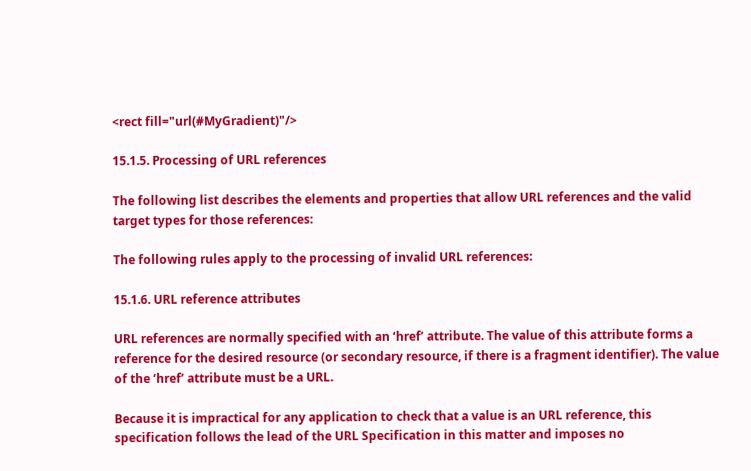<rect fill="url(#MyGradient)"/>

15.1.5. Processing of URL references

The following list describes the elements and properties that allow URL references and the valid target types for those references:

The following rules apply to the processing of invalid URL references:

15.1.6. URL reference attributes

URL references are normally specified with an ‘href’ attribute. The value of this attribute forms a reference for the desired resource (or secondary resource, if there is a fragment identifier). The value of the ‘href’ attribute must be a URL.

Because it is impractical for any application to check that a value is an URL reference, this specification follows the lead of the URL Specification in this matter and imposes no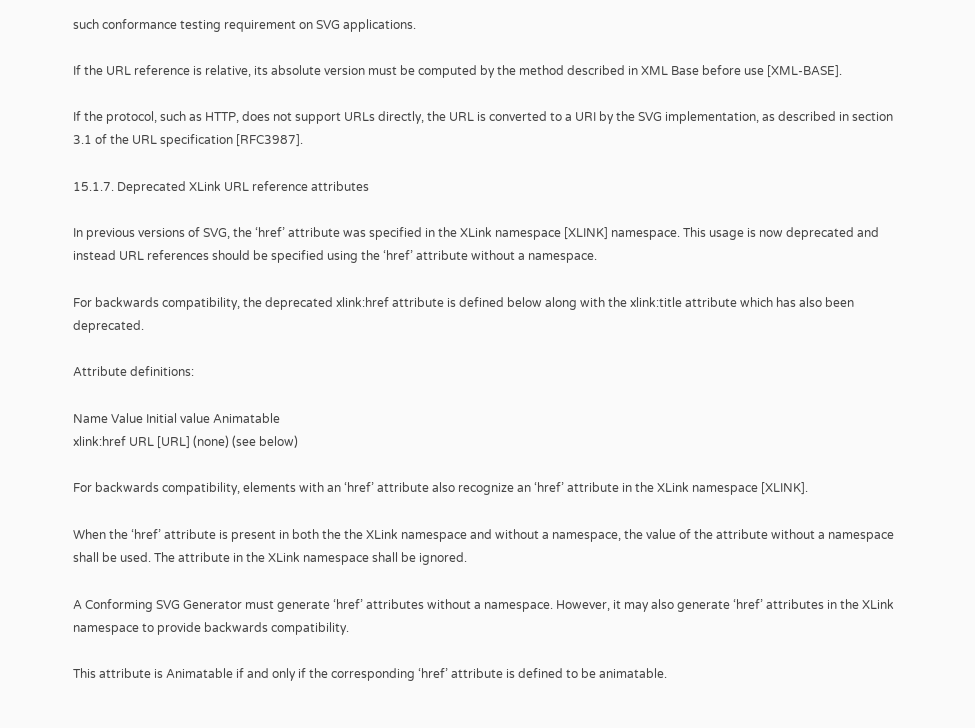such conformance testing requirement on SVG applications.

If the URL reference is relative, its absolute version must be computed by the method described in XML Base before use [XML-BASE].

If the protocol, such as HTTP, does not support URLs directly, the URL is converted to a URI by the SVG implementation, as described in section 3.1 of the URL specification [RFC3987].

15.1.7. Deprecated XLink URL reference attributes

In previous versions of SVG, the ‘href’ attribute was specified in the XLink namespace [XLINK] namespace. This usage is now deprecated and instead URL references should be specified using the ‘href’ attribute without a namespace.

For backwards compatibility, the deprecated xlink:href attribute is defined below along with the xlink:title attribute which has also been deprecated.

Attribute definitions:

Name Value Initial value Animatable
xlink:href URL [URL] (none) (see below)

For backwards compatibility, elements with an ‘href’ attribute also recognize an ‘href’ attribute in the XLink namespace [XLINK].

When the ‘href’ attribute is present in both the the XLink namespace and without a namespace, the value of the attribute without a namespace shall be used. The attribute in the XLink namespace shall be ignored.

A Conforming SVG Generator must generate ‘href’ attributes without a namespace. However, it may also generate ‘href’ attributes in the XLink namespace to provide backwards compatibility.

This attribute is Animatable if and only if the corresponding ‘href’ attribute is defined to be animatable.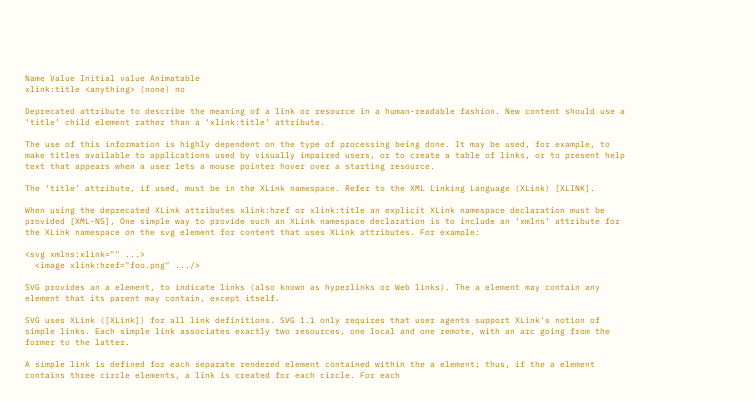Name Value Initial value Animatable
xlink:title <anything> (none) no

Deprecated attribute to describe the meaning of a link or resource in a human-readable fashion. New content should use a ‘title’ child element rather than a ‘xlink:title’ attribute.

The use of this information is highly dependent on the type of processing being done. It may be used, for example, to make titles available to applications used by visually impaired users, or to create a table of links, or to present help text that appears when a user lets a mouse pointer hover over a starting resource.

The ‘title’ attribute, if used, must be in the XLink namespace. Refer to the XML Linking Language (XLink) [XLINK].

When using the deprecated XLink attributes xlink:href or xlink:title an explicit XLink namespace declaration must be provided [XML-NS], One simple way to provide such an XLink namespace declaration is to include an ‘xmlns’ attribute for the XLink namespace on the svg element for content that uses XLink attributes. For example:

<svg xmlns:xlink="" ...>
  <image xlink:href="foo.png" .../>

SVG provides an a element, to indicate links (also known as hyperlinks or Web links). The a element may contain any element that its parent may contain, except itself.

SVG uses XLink ([XLink]) for all link definitions. SVG 1.1 only requires that user agents support XLink's notion of simple links. Each simple link associates exactly two resources, one local and one remote, with an arc going from the former to the latter.

A simple link is defined for each separate rendered element contained within the a element; thus, if the a element contains three circle elements, a link is created for each circle. For each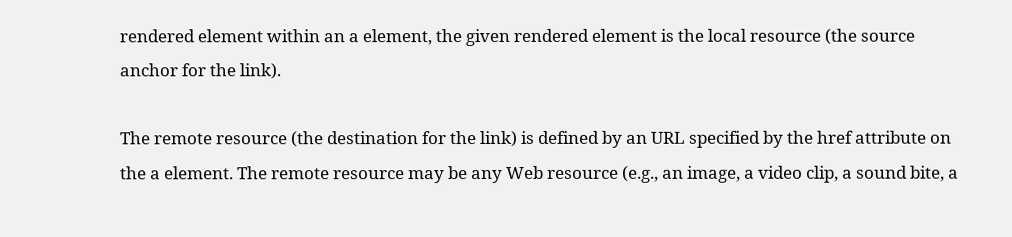rendered element within an a element, the given rendered element is the local resource (the source anchor for the link).

The remote resource (the destination for the link) is defined by an URL specified by the href attribute on the a element. The remote resource may be any Web resource (e.g., an image, a video clip, a sound bite, a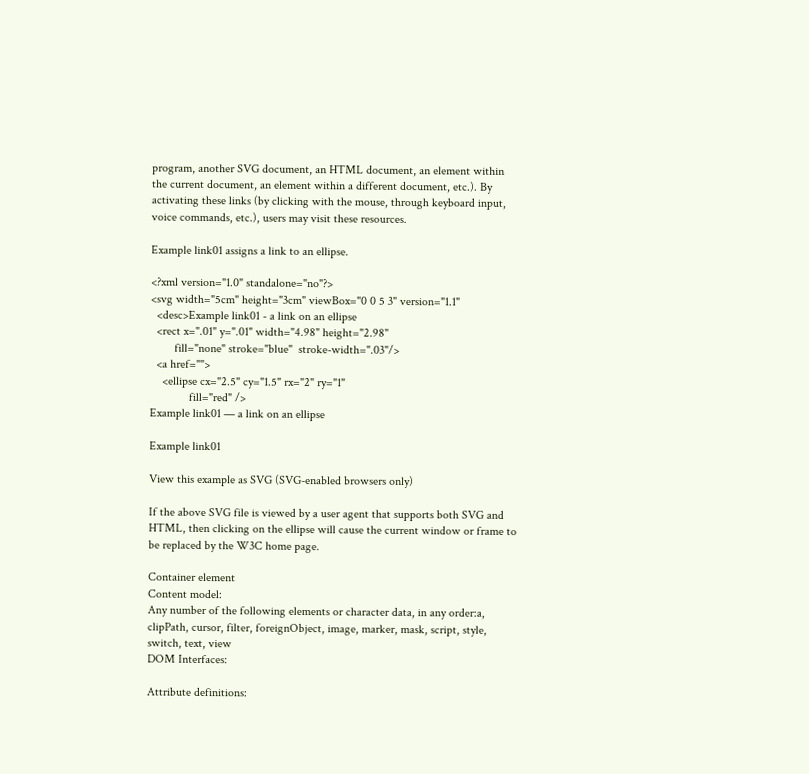program, another SVG document, an HTML document, an element within the current document, an element within a different document, etc.). By activating these links (by clicking with the mouse, through keyboard input, voice commands, etc.), users may visit these resources.

Example link01 assigns a link to an ellipse.

<?xml version="1.0" standalone="no"?>
<svg width="5cm" height="3cm" viewBox="0 0 5 3" version="1.1"
  <desc>Example link01 - a link on an ellipse
  <rect x=".01" y=".01" width="4.98" height="2.98"
        fill="none" stroke="blue"  stroke-width=".03"/>
  <a href="">
    <ellipse cx="2.5" cy="1.5" rx="2" ry="1"
             fill="red" />
Example link01 — a link on an ellipse

Example link01

View this example as SVG (SVG-enabled browsers only)

If the above SVG file is viewed by a user agent that supports both SVG and HTML, then clicking on the ellipse will cause the current window or frame to be replaced by the W3C home page.

Container element
Content model:
Any number of the following elements or character data, in any order:a, clipPath, cursor, filter, foreignObject, image, marker, mask, script, style, switch, text, view
DOM Interfaces:

Attribute definitions: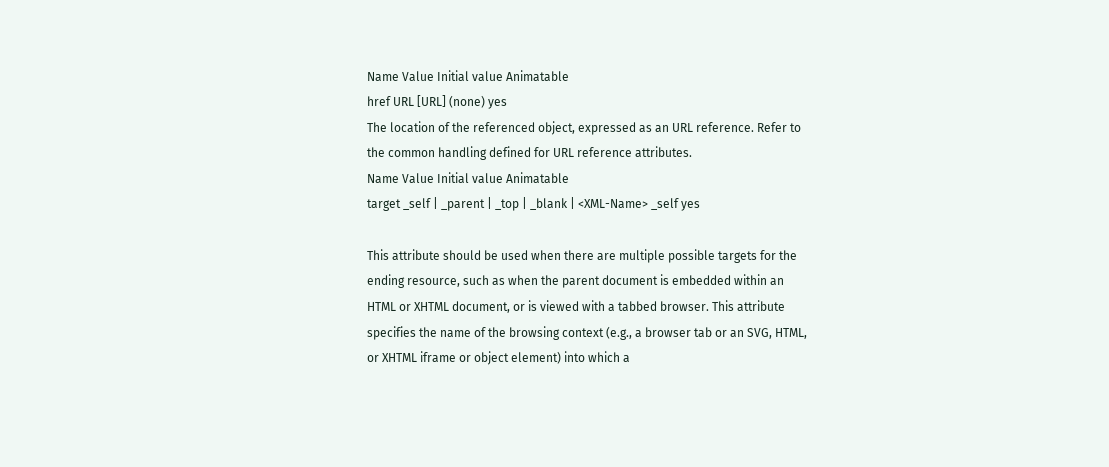Name Value Initial value Animatable
href URL [URL] (none) yes
The location of the referenced object, expressed as an URL reference. Refer to the common handling defined for URL reference attributes.
Name Value Initial value Animatable
target _self | _parent | _top | _blank | <XML-Name> _self yes

This attribute should be used when there are multiple possible targets for the ending resource, such as when the parent document is embedded within an HTML or XHTML document, or is viewed with a tabbed browser. This attribute specifies the name of the browsing context (e.g., a browser tab or an SVG, HTML, or XHTML iframe or object element) into which a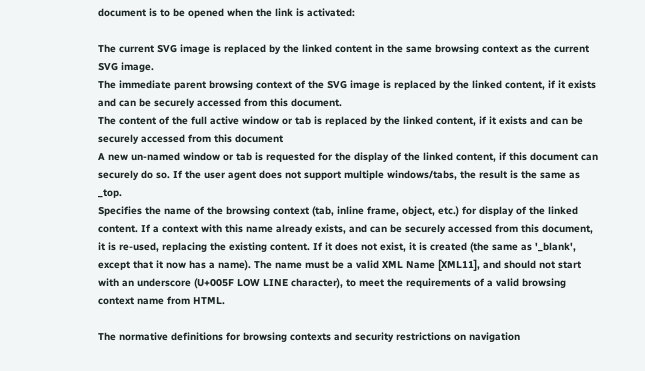document is to be opened when the link is activated:

The current SVG image is replaced by the linked content in the same browsing context as the current SVG image.
The immediate parent browsing context of the SVG image is replaced by the linked content, if it exists and can be securely accessed from this document.
The content of the full active window or tab is replaced by the linked content, if it exists and can be securely accessed from this document
A new un-named window or tab is requested for the display of the linked content, if this document can securely do so. If the user agent does not support multiple windows/tabs, the result is the same as _top.
Specifies the name of the browsing context (tab, inline frame, object, etc.) for display of the linked content. If a context with this name already exists, and can be securely accessed from this document, it is re-used, replacing the existing content. If it does not exist, it is created (the same as '_blank', except that it now has a name). The name must be a valid XML Name [XML11], and should not start with an underscore (U+005F LOW LINE character), to meet the requirements of a valid browsing context name from HTML.

The normative definitions for browsing contexts and security restrictions on navigation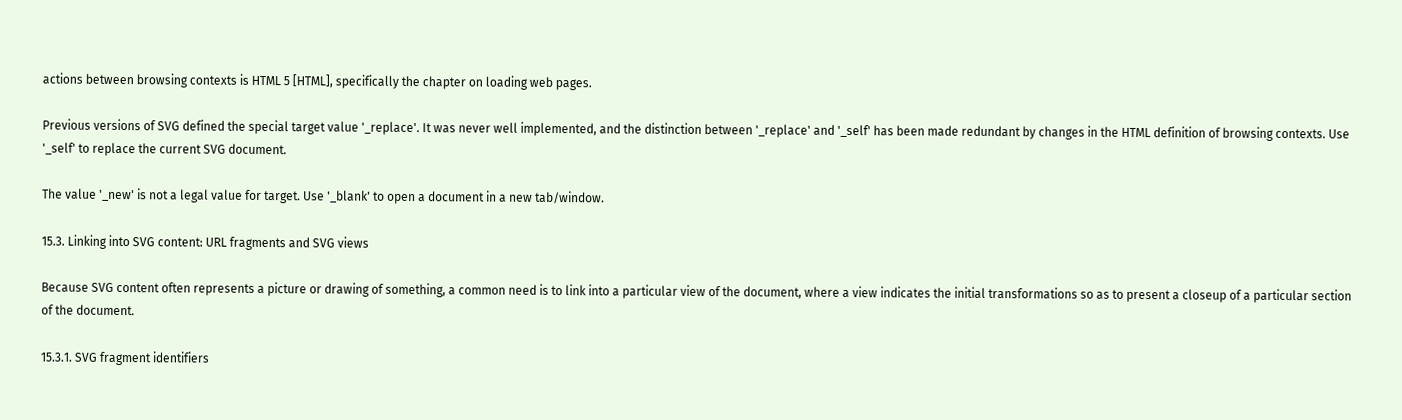actions between browsing contexts is HTML 5 [HTML], specifically the chapter on loading web pages.

Previous versions of SVG defined the special target value '_replace'. It was never well implemented, and the distinction between '_replace' and '_self' has been made redundant by changes in the HTML definition of browsing contexts. Use '_self' to replace the current SVG document.

The value '_new' is not a legal value for target. Use '_blank' to open a document in a new tab/window.

15.3. Linking into SVG content: URL fragments and SVG views

Because SVG content often represents a picture or drawing of something, a common need is to link into a particular view of the document, where a view indicates the initial transformations so as to present a closeup of a particular section of the document.

15.3.1. SVG fragment identifiers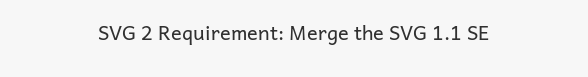SVG 2 Requirement: Merge the SVG 1.1 SE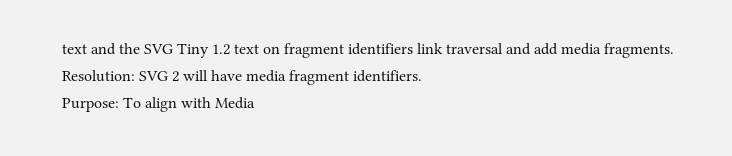text and the SVG Tiny 1.2 text on fragment identifiers link traversal and add media fragments.
Resolution: SVG 2 will have media fragment identifiers.
Purpose: To align with Media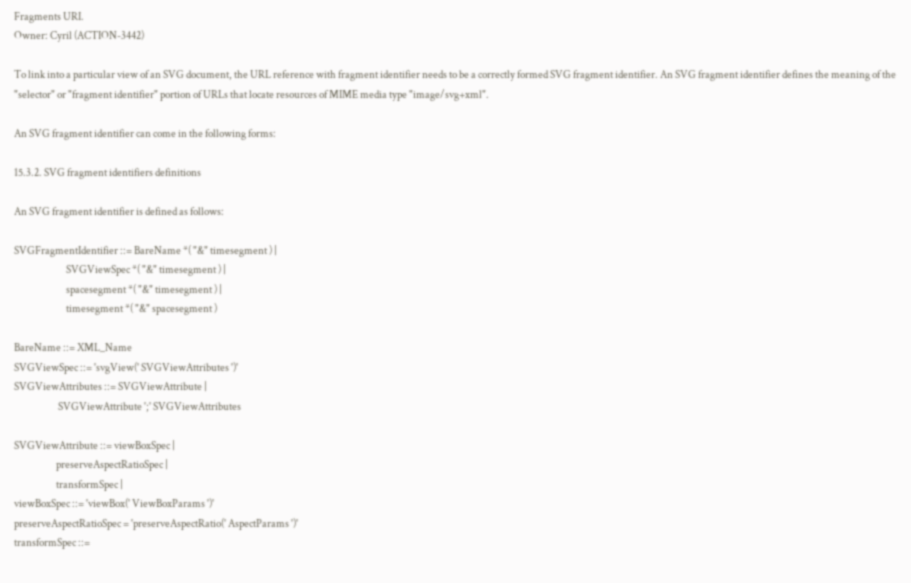Fragments URI.
Owner: Cyril (ACTION-3442)

To link into a particular view of an SVG document, the URL reference with fragment identifier needs to be a correctly formed SVG fragment identifier. An SVG fragment identifier defines the meaning of the "selector" or "fragment identifier" portion of URLs that locate resources of MIME media type "image/svg+xml".

An SVG fragment identifier can come in the following forms:

15.3.2. SVG fragment identifiers definitions

An SVG fragment identifier is defined as follows:

SVGFragmentIdentifier ::= BareName *( "&" timesegment ) |
                          SVGViewSpec *( "&" timesegment ) |
                          spacesegment *( "&" timesegment ) |
                          timesegment *( "&" spacesegment )

BareName ::= XML_Name
SVGViewSpec ::= 'svgView(' SVGViewAttributes ')'
SVGViewAttributes ::= SVGViewAttribute |
                      SVGViewAttribute ';' SVGViewAttributes

SVGViewAttribute ::= viewBoxSpec |
                     preserveAspectRatioSpec |
                     transformSpec |
viewBoxSpec ::= 'viewBox(' ViewBoxParams ')'
preserveAspectRatioSpec = 'preserveAspectRatio(' AspectParams ')'
transformSpec ::=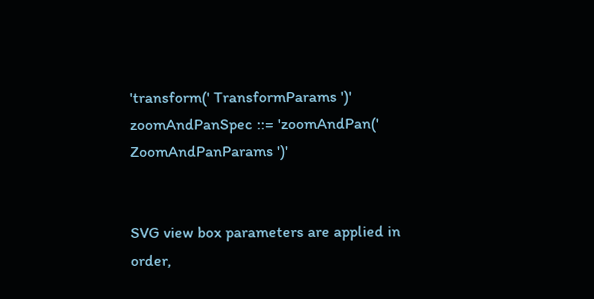'transform(' TransformParams ')'
zoomAndPanSpec ::= 'zoomAndPan(' ZoomAndPanParams ')'


SVG view box parameters are applied in order,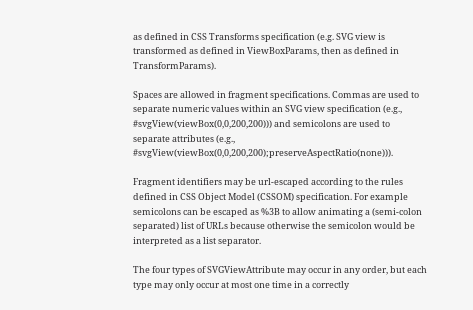as defined in CSS Transforms specification (e.g. SVG view is transformed as defined in ViewBoxParams, then as defined in TransformParams).

Spaces are allowed in fragment specifications. Commas are used to separate numeric values within an SVG view specification (e.g., #svgView(viewBox(0,0,200,200))) and semicolons are used to separate attributes (e.g., #svgView(viewBox(0,0,200,200);preserveAspectRatio(none))).

Fragment identifiers may be url-escaped according to the rules defined in CSS Object Model (CSSOM) specification. For example semicolons can be escaped as %3B to allow animating a (semi-colon separated) list of URLs because otherwise the semicolon would be interpreted as a list separator.

The four types of SVGViewAttribute may occur in any order, but each type may only occur at most one time in a correctly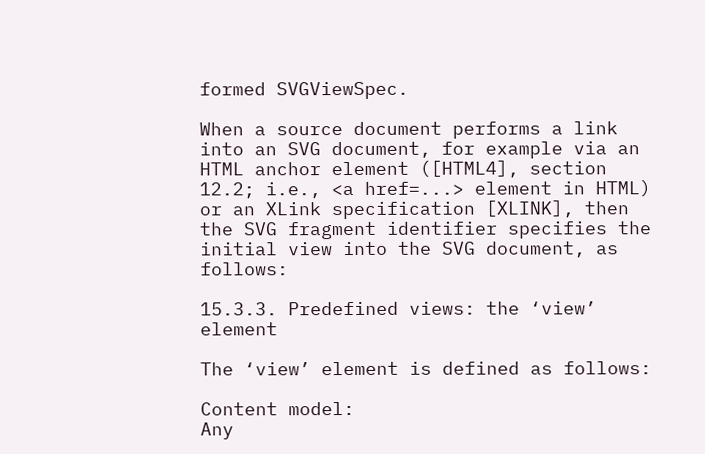formed SVGViewSpec.

When a source document performs a link into an SVG document, for example via an HTML anchor element ([HTML4], section 12.2; i.e., <a href=...> element in HTML) or an XLink specification [XLINK], then the SVG fragment identifier specifies the initial view into the SVG document, as follows:

15.3.3. Predefined views: the ‘view’ element

The ‘view’ element is defined as follows:

Content model:
Any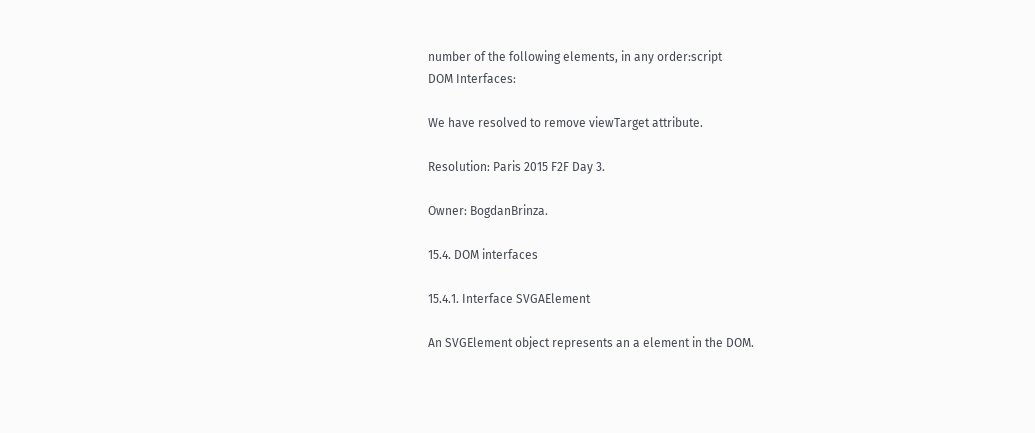number of the following elements, in any order:script
DOM Interfaces:

We have resolved to remove viewTarget attribute.

Resolution: Paris 2015 F2F Day 3.

Owner: BogdanBrinza.

15.4. DOM interfaces

15.4.1. Interface SVGAElement

An SVGElement object represents an a element in the DOM.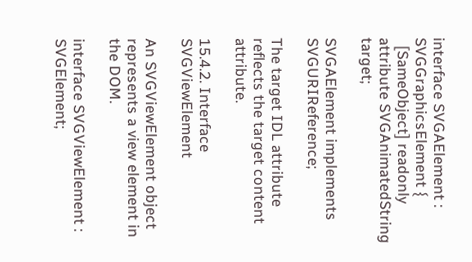interface SVGAElement : SVGGraphicsElement {
  [SameObject] readonly attribute SVGAnimatedString target;

SVGAElement implements SVGURIReference;

The target IDL attribute reflects the target content attribute.

15.4.2. Interface SVGViewElement

An SVGViewElement object represents a view element in the DOM.

interface SVGViewElement : SVGElement;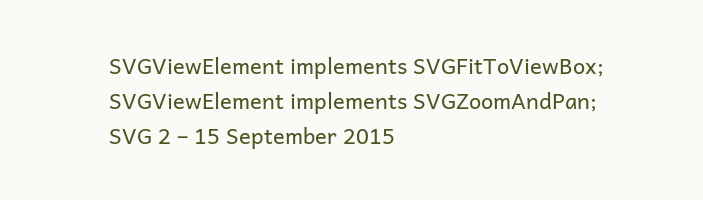SVGViewElement implements SVGFitToViewBox;
SVGViewElement implements SVGZoomAndPan;
SVG 2 – 15 September 2015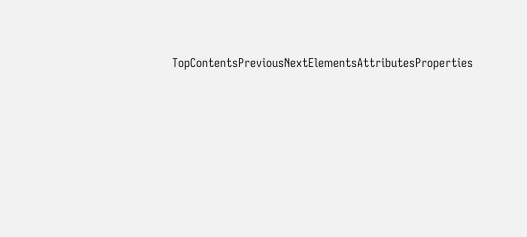TopContentsPreviousNextElementsAttributesProperties